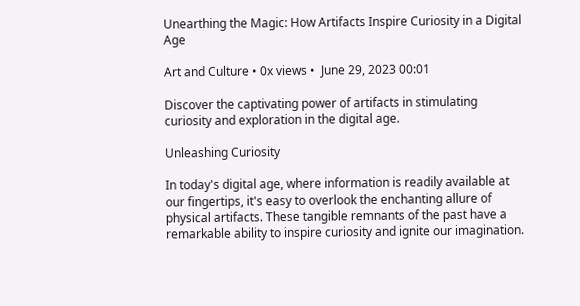Unearthing the Magic: How Artifacts Inspire Curiosity in a Digital Age

Art and Culture • 0x views •  June 29, 2023 00:01

Discover the captivating power of artifacts in stimulating curiosity and exploration in the digital age.

Unleashing Curiosity

In today's digital age, where information is readily available at our fingertips, it's easy to overlook the enchanting allure of physical artifacts. These tangible remnants of the past have a remarkable ability to inspire curiosity and ignite our imagination.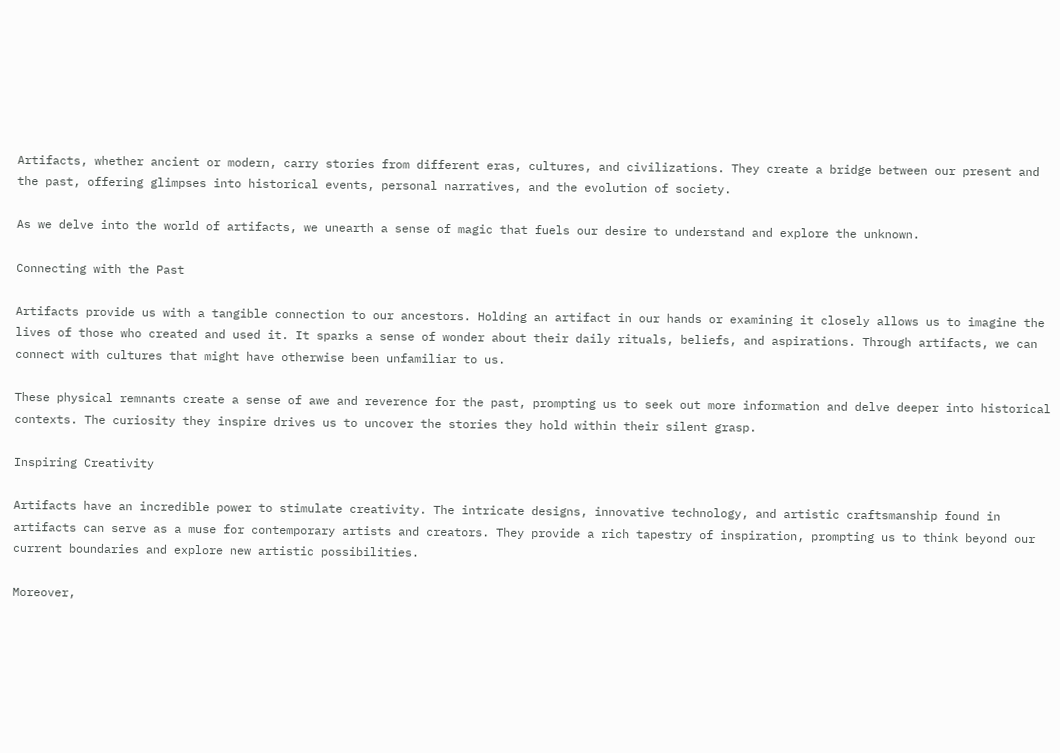Artifacts, whether ancient or modern, carry stories from different eras, cultures, and civilizations. They create a bridge between our present and the past, offering glimpses into historical events, personal narratives, and the evolution of society.

As we delve into the world of artifacts, we unearth a sense of magic that fuels our desire to understand and explore the unknown.

Connecting with the Past

Artifacts provide us with a tangible connection to our ancestors. Holding an artifact in our hands or examining it closely allows us to imagine the lives of those who created and used it. It sparks a sense of wonder about their daily rituals, beliefs, and aspirations. Through artifacts, we can connect with cultures that might have otherwise been unfamiliar to us.

These physical remnants create a sense of awe and reverence for the past, prompting us to seek out more information and delve deeper into historical contexts. The curiosity they inspire drives us to uncover the stories they hold within their silent grasp.

Inspiring Creativity

Artifacts have an incredible power to stimulate creativity. The intricate designs, innovative technology, and artistic craftsmanship found in artifacts can serve as a muse for contemporary artists and creators. They provide a rich tapestry of inspiration, prompting us to think beyond our current boundaries and explore new artistic possibilities.

Moreover,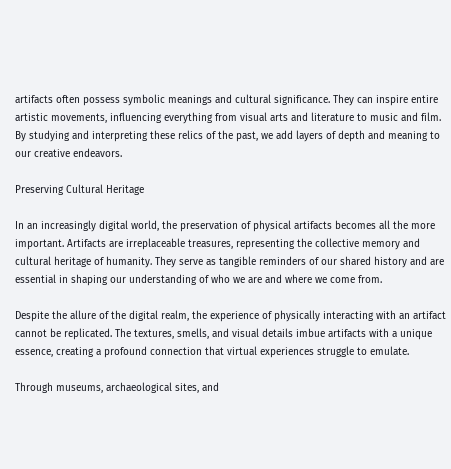artifacts often possess symbolic meanings and cultural significance. They can inspire entire artistic movements, influencing everything from visual arts and literature to music and film. By studying and interpreting these relics of the past, we add layers of depth and meaning to our creative endeavors.

Preserving Cultural Heritage

In an increasingly digital world, the preservation of physical artifacts becomes all the more important. Artifacts are irreplaceable treasures, representing the collective memory and cultural heritage of humanity. They serve as tangible reminders of our shared history and are essential in shaping our understanding of who we are and where we come from.

Despite the allure of the digital realm, the experience of physically interacting with an artifact cannot be replicated. The textures, smells, and visual details imbue artifacts with a unique essence, creating a profound connection that virtual experiences struggle to emulate.

Through museums, archaeological sites, and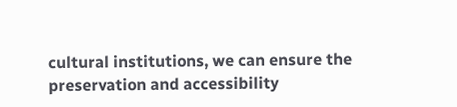cultural institutions, we can ensure the preservation and accessibility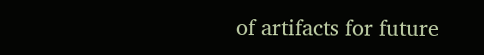of artifacts for future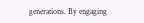generations. By engaging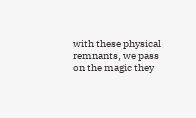with these physical remnants, we pass on the magic they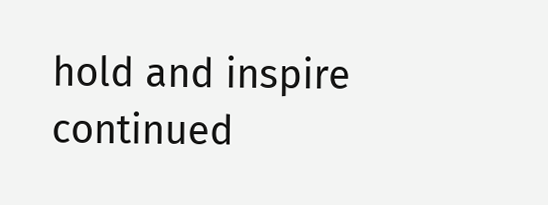hold and inspire continued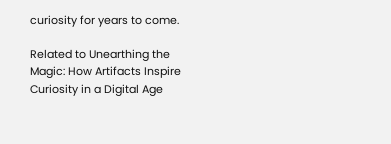curiosity for years to come.

Related to Unearthing the Magic: How Artifacts Inspire Curiosity in a Digital Age